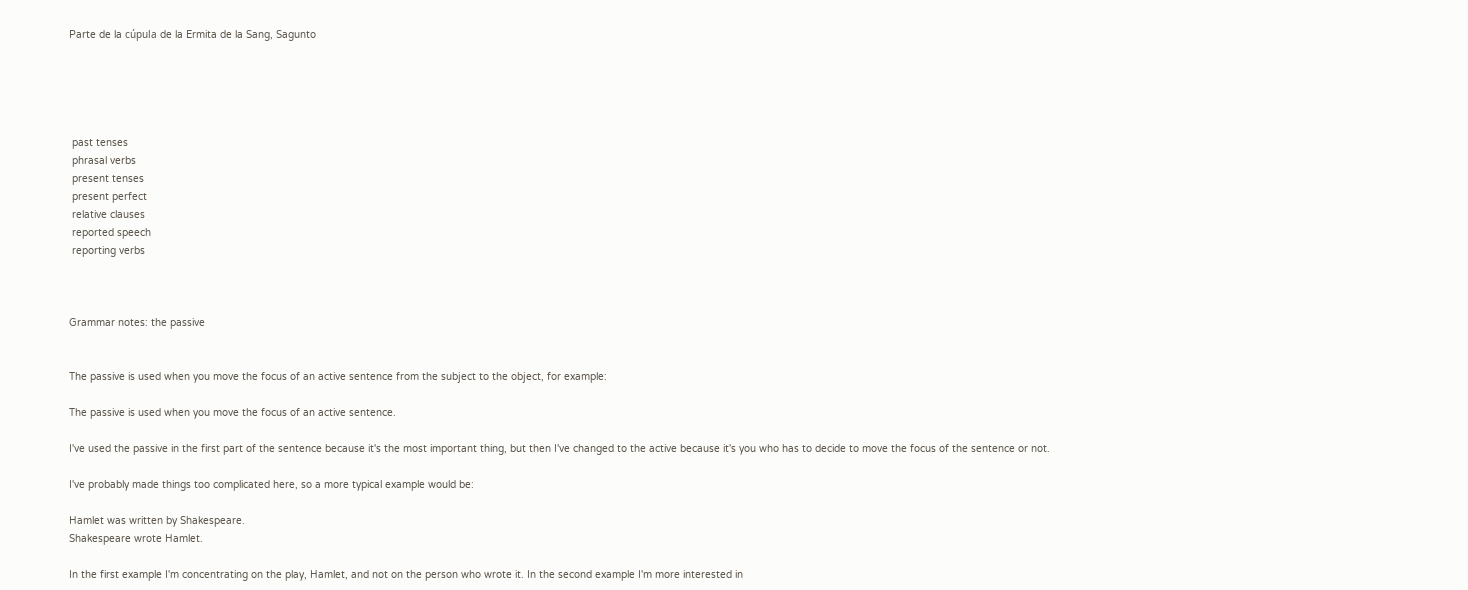Parte de la cúpula de la Ermita de la Sang, Sagunto





 past tenses
 phrasal verbs
 present tenses
 present perfect
 relative clauses
 reported speech
 reporting verbs



Grammar notes: the passive


The passive is used when you move the focus of an active sentence from the subject to the object, for example:

The passive is used when you move the focus of an active sentence.

I've used the passive in the first part of the sentence because it's the most important thing, but then I've changed to the active because it's you who has to decide to move the focus of the sentence or not.

I've probably made things too complicated here, so a more typical example would be:

Hamlet was written by Shakespeare.
Shakespeare wrote Hamlet.

In the first example I'm concentrating on the play, Hamlet, and not on the person who wrote it. In the second example I'm more interested in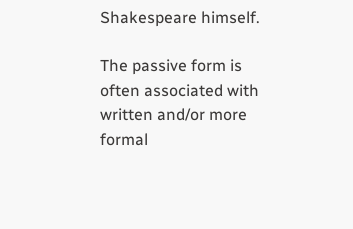Shakespeare himself.

The passive form is often associated with written and/or more formal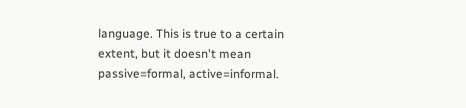language. This is true to a certain extent, but it doesn't mean passive=formal, active=informal.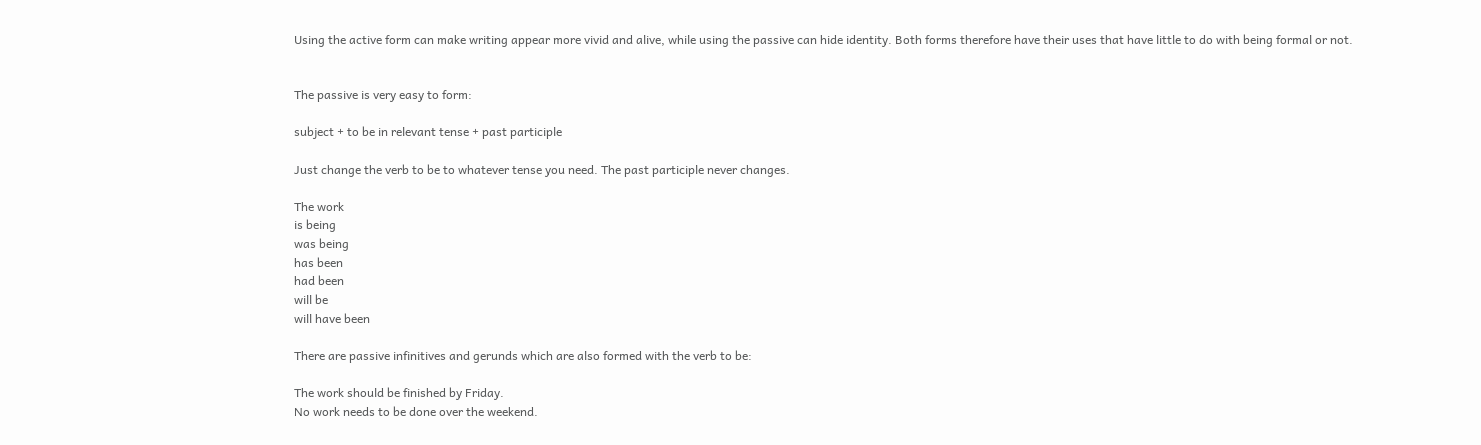Using the active form can make writing appear more vivid and alive, while using the passive can hide identity. Both forms therefore have their uses that have little to do with being formal or not.


The passive is very easy to form:

subject + to be in relevant tense + past participle

Just change the verb to be to whatever tense you need. The past participle never changes.

The work
is being
was being
has been
had been
will be
will have been

There are passive infinitives and gerunds which are also formed with the verb to be:

The work should be finished by Friday.
No work needs to be done over the weekend.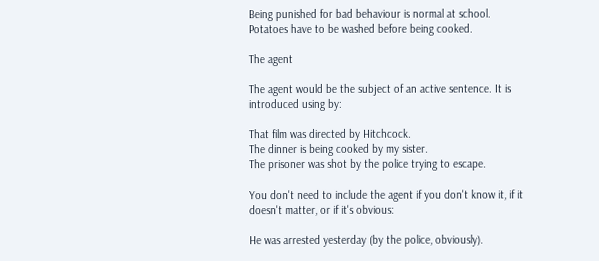Being punished for bad behaviour is normal at school.
Potatoes have to be washed before being cooked.

The agent

The agent would be the subject of an active sentence. It is introduced using by:

That film was directed by Hitchcock.
The dinner is being cooked by my sister.
The prisoner was shot by the police trying to escape.

You don't need to include the agent if you don't know it, if it doesn't matter, or if it's obvious:

He was arrested yesterday (by the police, obviously).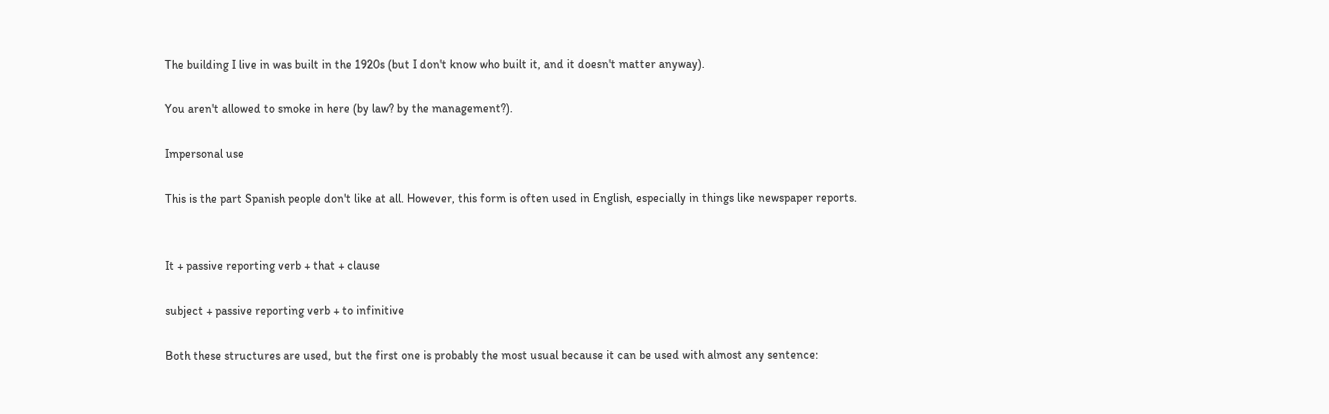The building I live in was built in the 1920s (but I don't know who built it, and it doesn't matter anyway).

You aren't allowed to smoke in here (by law? by the management?).

Impersonal use

This is the part Spanish people don't like at all. However, this form is often used in English, especially in things like newspaper reports.


It + passive reporting verb + that + clause

subject + passive reporting verb + to infinitive

Both these structures are used, but the first one is probably the most usual because it can be used with almost any sentence: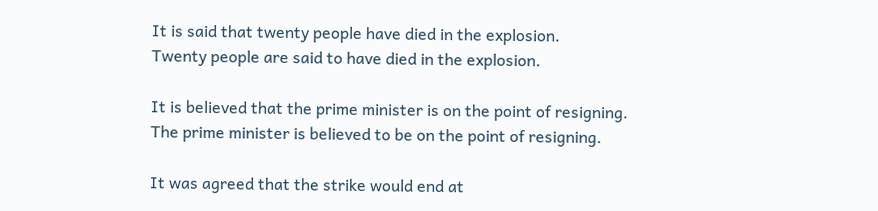It is said that twenty people have died in the explosion.
Twenty people are said to have died in the explosion.

It is believed that the prime minister is on the point of resigning.
The prime minister is believed to be on the point of resigning.

It was agreed that the strike would end at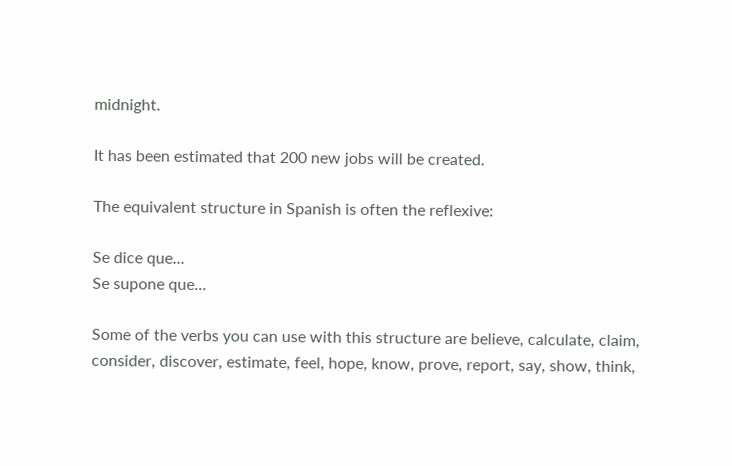midnight.

It has been estimated that 200 new jobs will be created.

The equivalent structure in Spanish is often the reflexive:

Se dice que...
Se supone que...

Some of the verbs you can use with this structure are believe, calculate, claim, consider, discover, estimate, feel, hope, know, prove, report, say, show, think,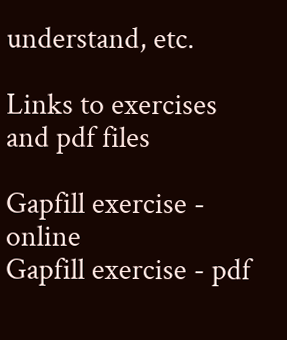understand, etc.

Links to exercises and pdf files

Gapfill exercise - online
Gapfill exercise - pdf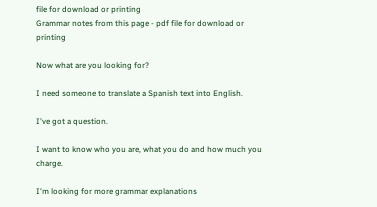file for download or printing
Grammar notes from this page - pdf file for download or printing

Now what are you looking for?

I need someone to translate a Spanish text into English.

I've got a question.

I want to know who you are, what you do and how much you charge.

I'm looking for more grammar explanations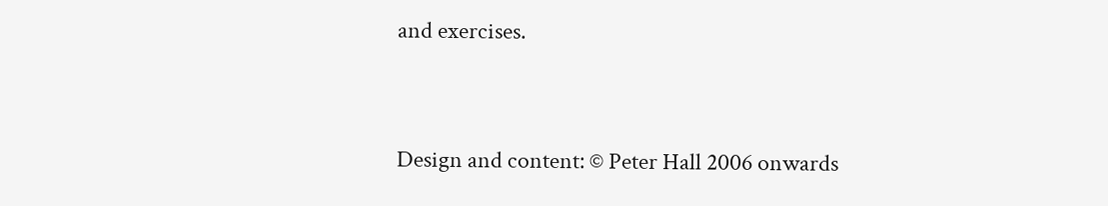and exercises.


Design and content: © Peter Hall 2006 onwards